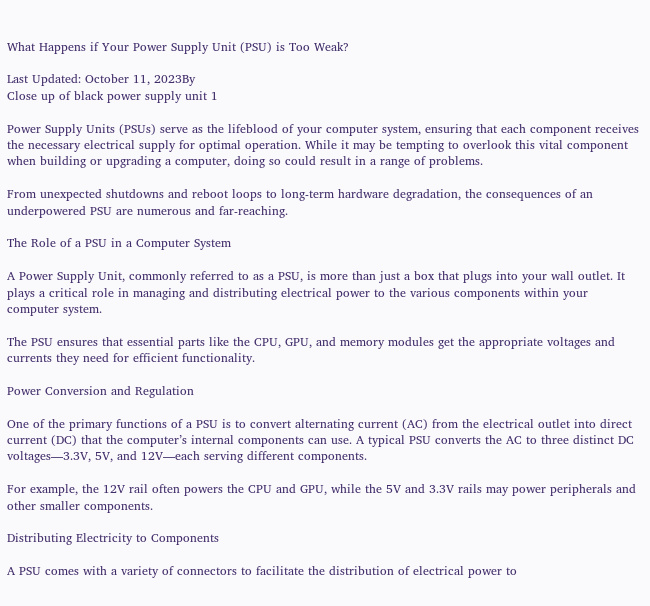What Happens if Your Power Supply Unit (PSU) is Too Weak?

Last Updated: October 11, 2023By
Close up of black power supply unit 1

Power Supply Units (PSUs) serve as the lifeblood of your computer system, ensuring that each component receives the necessary electrical supply for optimal operation. While it may be tempting to overlook this vital component when building or upgrading a computer, doing so could result in a range of problems.

From unexpected shutdowns and reboot loops to long-term hardware degradation, the consequences of an underpowered PSU are numerous and far-reaching.

The Role of a PSU in a Computer System

A Power Supply Unit, commonly referred to as a PSU, is more than just a box that plugs into your wall outlet. It plays a critical role in managing and distributing electrical power to the various components within your computer system.

The PSU ensures that essential parts like the CPU, GPU, and memory modules get the appropriate voltages and currents they need for efficient functionality.

Power Conversion and Regulation

One of the primary functions of a PSU is to convert alternating current (AC) from the electrical outlet into direct current (DC) that the computer’s internal components can use. A typical PSU converts the AC to three distinct DC voltages—3.3V, 5V, and 12V—each serving different components.

For example, the 12V rail often powers the CPU and GPU, while the 5V and 3.3V rails may power peripherals and other smaller components.

Distributing Electricity to Components

A PSU comes with a variety of connectors to facilitate the distribution of electrical power to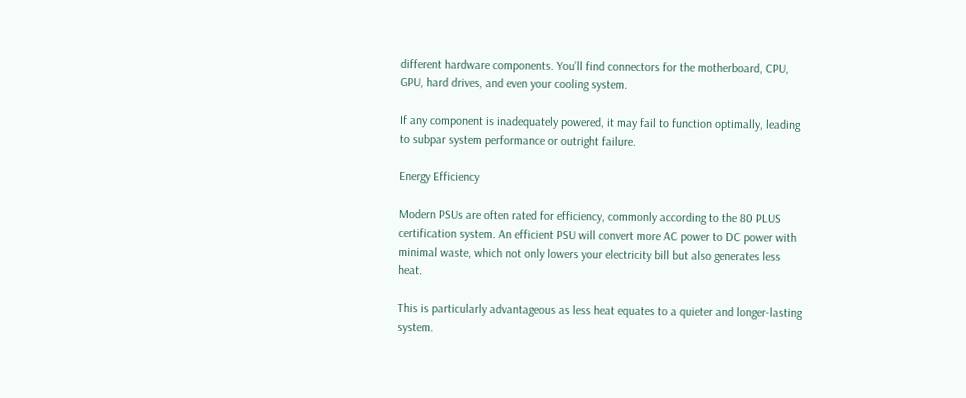different hardware components. You’ll find connectors for the motherboard, CPU, GPU, hard drives, and even your cooling system.

If any component is inadequately powered, it may fail to function optimally, leading to subpar system performance or outright failure.

Energy Efficiency

Modern PSUs are often rated for efficiency, commonly according to the 80 PLUS certification system. An efficient PSU will convert more AC power to DC power with minimal waste, which not only lowers your electricity bill but also generates less heat.

This is particularly advantageous as less heat equates to a quieter and longer-lasting system.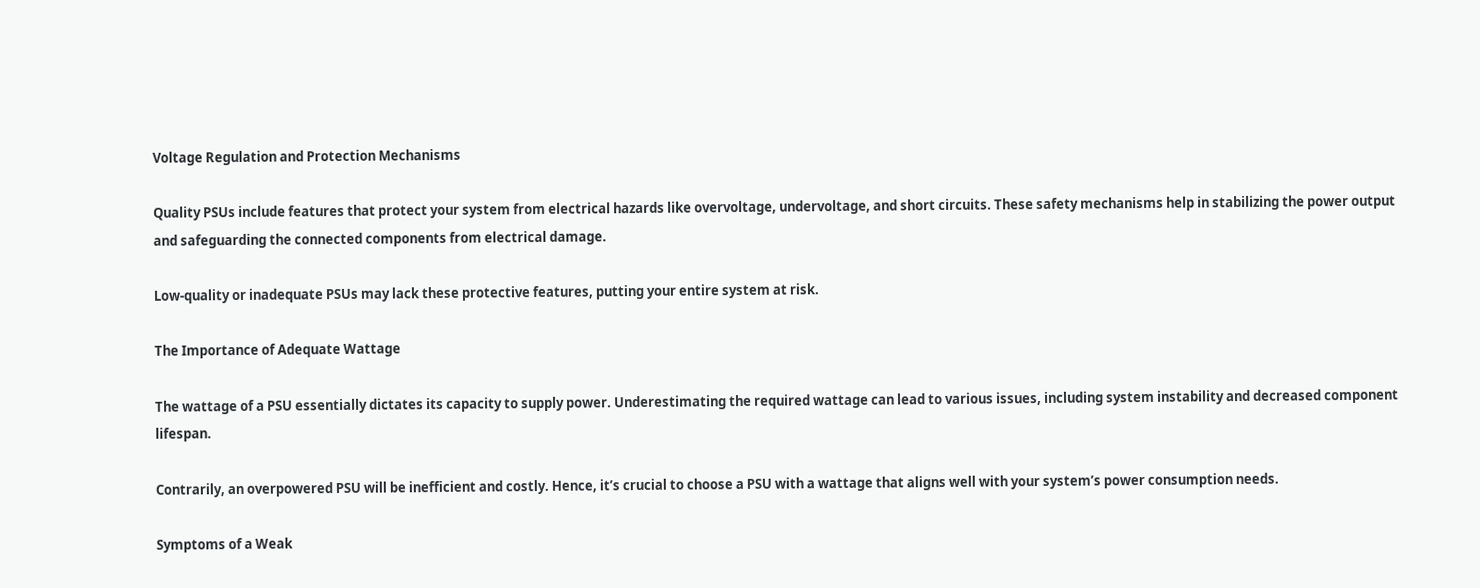Voltage Regulation and Protection Mechanisms

Quality PSUs include features that protect your system from electrical hazards like overvoltage, undervoltage, and short circuits. These safety mechanisms help in stabilizing the power output and safeguarding the connected components from electrical damage.

Low-quality or inadequate PSUs may lack these protective features, putting your entire system at risk.

The Importance of Adequate Wattage

The wattage of a PSU essentially dictates its capacity to supply power. Underestimating the required wattage can lead to various issues, including system instability and decreased component lifespan.

Contrarily, an overpowered PSU will be inefficient and costly. Hence, it’s crucial to choose a PSU with a wattage that aligns well with your system’s power consumption needs.

Symptoms of a Weak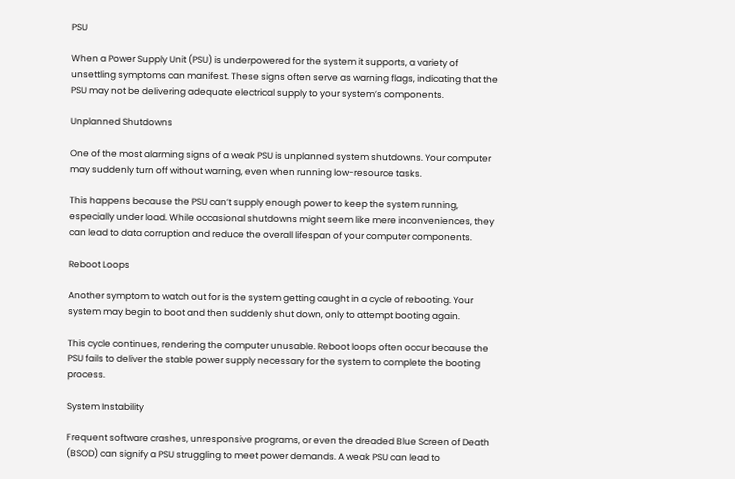PSU

When a Power Supply Unit (PSU) is underpowered for the system it supports, a variety of unsettling symptoms can manifest. These signs often serve as warning flags, indicating that the PSU may not be delivering adequate electrical supply to your system’s components.

Unplanned Shutdowns

One of the most alarming signs of a weak PSU is unplanned system shutdowns. Your computer may suddenly turn off without warning, even when running low-resource tasks.

This happens because the PSU can’t supply enough power to keep the system running, especially under load. While occasional shutdowns might seem like mere inconveniences, they can lead to data corruption and reduce the overall lifespan of your computer components.

Reboot Loops

Another symptom to watch out for is the system getting caught in a cycle of rebooting. Your system may begin to boot and then suddenly shut down, only to attempt booting again.

This cycle continues, rendering the computer unusable. Reboot loops often occur because the PSU fails to deliver the stable power supply necessary for the system to complete the booting process.

System Instability

Frequent software crashes, unresponsive programs, or even the dreaded Blue Screen of Death (BSOD) can signify a PSU struggling to meet power demands. A weak PSU can lead to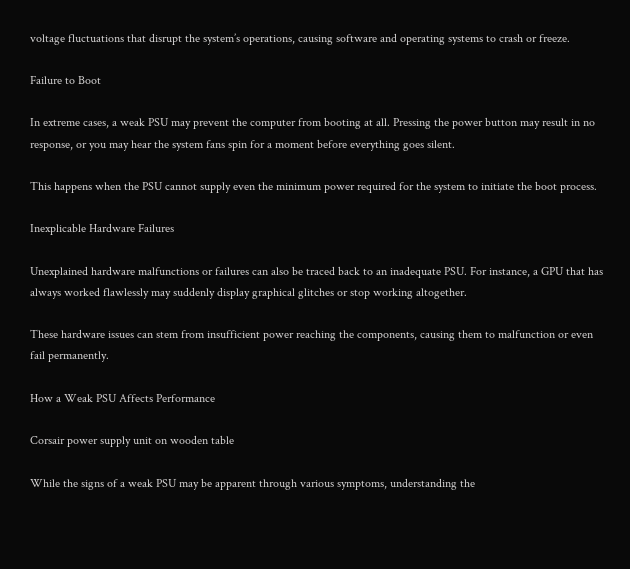voltage fluctuations that disrupt the system’s operations, causing software and operating systems to crash or freeze.

Failure to Boot

In extreme cases, a weak PSU may prevent the computer from booting at all. Pressing the power button may result in no response, or you may hear the system fans spin for a moment before everything goes silent.

This happens when the PSU cannot supply even the minimum power required for the system to initiate the boot process.

Inexplicable Hardware Failures

Unexplained hardware malfunctions or failures can also be traced back to an inadequate PSU. For instance, a GPU that has always worked flawlessly may suddenly display graphical glitches or stop working altogether.

These hardware issues can stem from insufficient power reaching the components, causing them to malfunction or even fail permanently.

How a Weak PSU Affects Performance

Corsair power supply unit on wooden table

While the signs of a weak PSU may be apparent through various symptoms, understanding the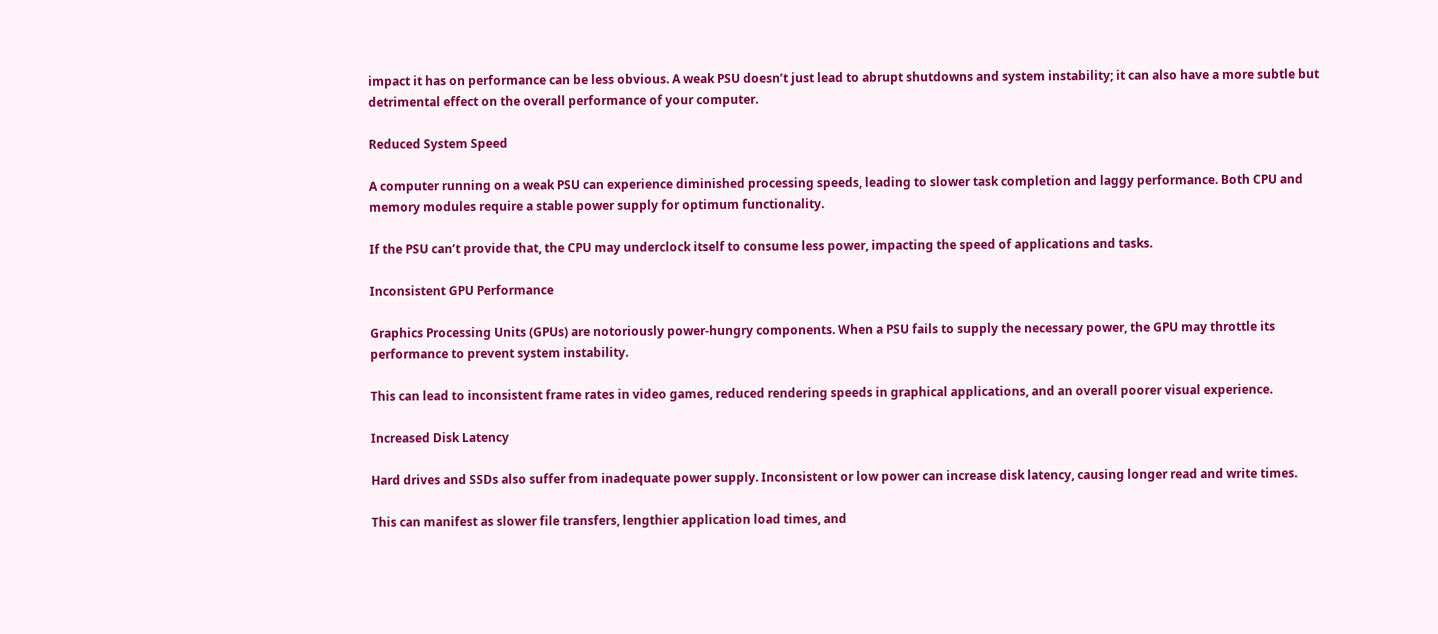impact it has on performance can be less obvious. A weak PSU doesn’t just lead to abrupt shutdowns and system instability; it can also have a more subtle but detrimental effect on the overall performance of your computer.

Reduced System Speed

A computer running on a weak PSU can experience diminished processing speeds, leading to slower task completion and laggy performance. Both CPU and memory modules require a stable power supply for optimum functionality.

If the PSU can’t provide that, the CPU may underclock itself to consume less power, impacting the speed of applications and tasks.

Inconsistent GPU Performance

Graphics Processing Units (GPUs) are notoriously power-hungry components. When a PSU fails to supply the necessary power, the GPU may throttle its performance to prevent system instability.

This can lead to inconsistent frame rates in video games, reduced rendering speeds in graphical applications, and an overall poorer visual experience.

Increased Disk Latency

Hard drives and SSDs also suffer from inadequate power supply. Inconsistent or low power can increase disk latency, causing longer read and write times.

This can manifest as slower file transfers, lengthier application load times, and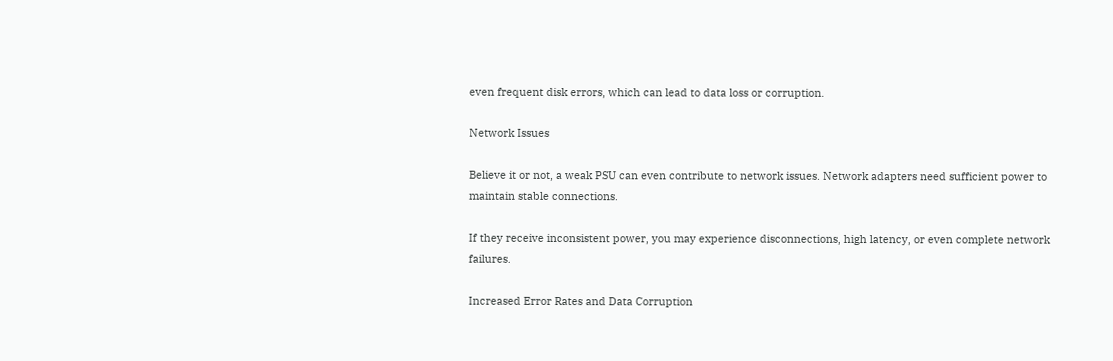even frequent disk errors, which can lead to data loss or corruption.

Network Issues

Believe it or not, a weak PSU can even contribute to network issues. Network adapters need sufficient power to maintain stable connections.

If they receive inconsistent power, you may experience disconnections, high latency, or even complete network failures.

Increased Error Rates and Data Corruption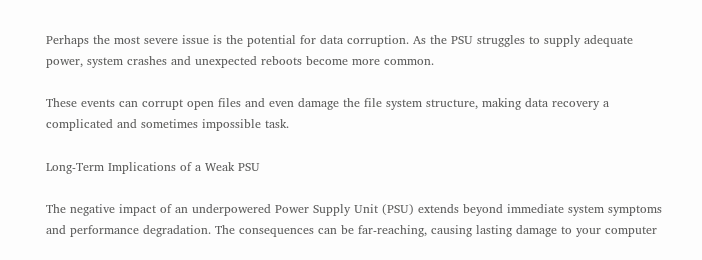Perhaps the most severe issue is the potential for data corruption. As the PSU struggles to supply adequate power, system crashes and unexpected reboots become more common.

These events can corrupt open files and even damage the file system structure, making data recovery a complicated and sometimes impossible task.

Long-Term Implications of a Weak PSU

The negative impact of an underpowered Power Supply Unit (PSU) extends beyond immediate system symptoms and performance degradation. The consequences can be far-reaching, causing lasting damage to your computer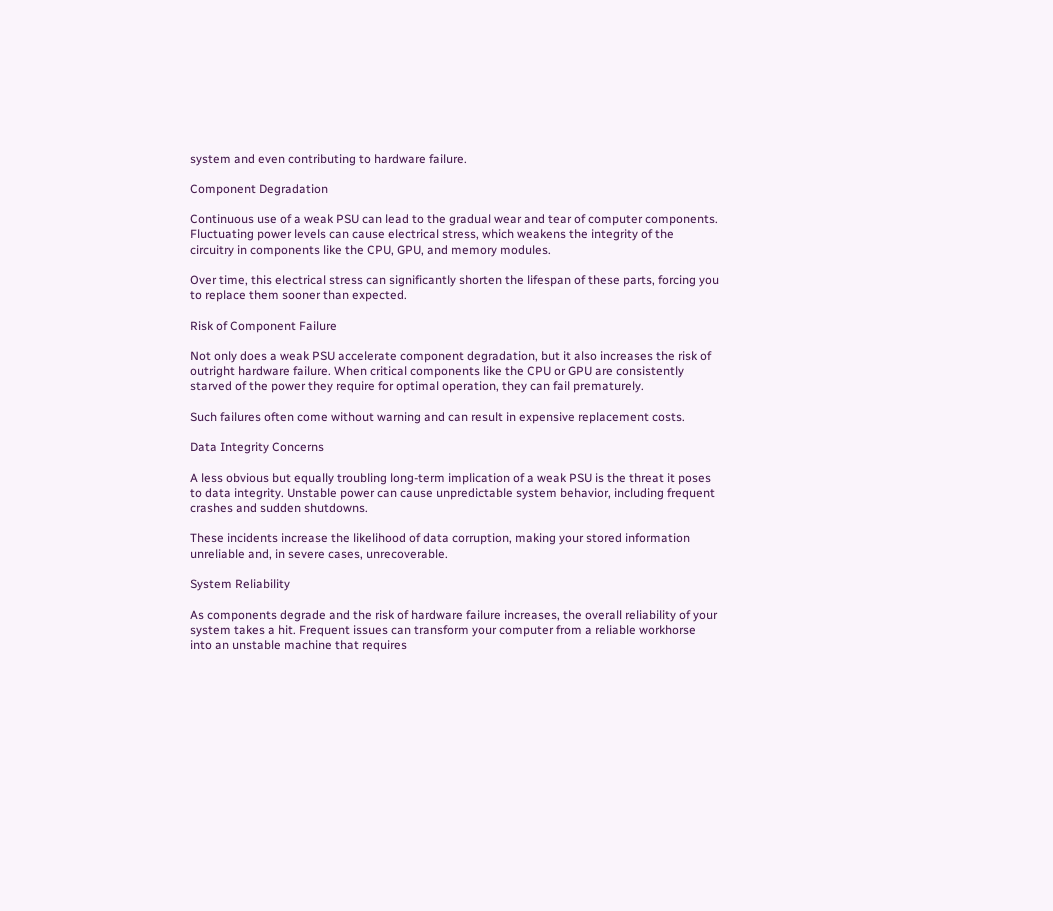system and even contributing to hardware failure.

Component Degradation

Continuous use of a weak PSU can lead to the gradual wear and tear of computer components. Fluctuating power levels can cause electrical stress, which weakens the integrity of the circuitry in components like the CPU, GPU, and memory modules.

Over time, this electrical stress can significantly shorten the lifespan of these parts, forcing you to replace them sooner than expected.

Risk of Component Failure

Not only does a weak PSU accelerate component degradation, but it also increases the risk of outright hardware failure. When critical components like the CPU or GPU are consistently starved of the power they require for optimal operation, they can fail prematurely.

Such failures often come without warning and can result in expensive replacement costs.

Data Integrity Concerns

A less obvious but equally troubling long-term implication of a weak PSU is the threat it poses to data integrity. Unstable power can cause unpredictable system behavior, including frequent crashes and sudden shutdowns.

These incidents increase the likelihood of data corruption, making your stored information unreliable and, in severe cases, unrecoverable.

System Reliability

As components degrade and the risk of hardware failure increases, the overall reliability of your system takes a hit. Frequent issues can transform your computer from a reliable workhorse into an unstable machine that requires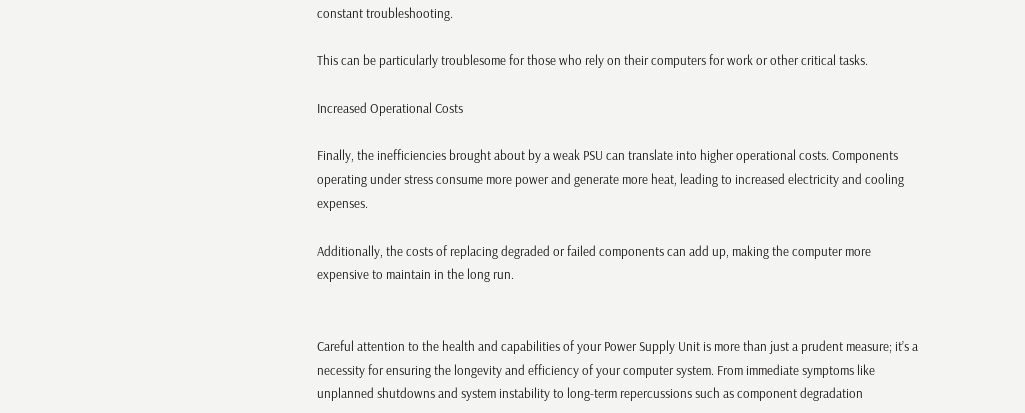constant troubleshooting.

This can be particularly troublesome for those who rely on their computers for work or other critical tasks.

Increased Operational Costs

Finally, the inefficiencies brought about by a weak PSU can translate into higher operational costs. Components operating under stress consume more power and generate more heat, leading to increased electricity and cooling expenses.

Additionally, the costs of replacing degraded or failed components can add up, making the computer more expensive to maintain in the long run.


Careful attention to the health and capabilities of your Power Supply Unit is more than just a prudent measure; it’s a necessity for ensuring the longevity and efficiency of your computer system. From immediate symptoms like unplanned shutdowns and system instability to long-term repercussions such as component degradation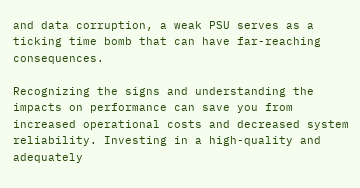and data corruption, a weak PSU serves as a ticking time bomb that can have far-reaching consequences.

Recognizing the signs and understanding the impacts on performance can save you from increased operational costs and decreased system reliability. Investing in a high-quality and adequately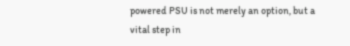powered PSU is not merely an option, but a vital step in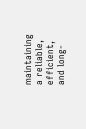maintaining a reliable, efficient, and long-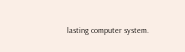lasting computer system.